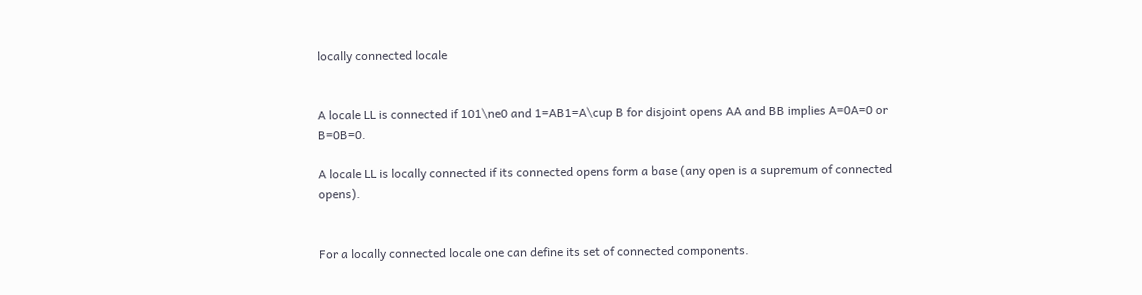locally connected locale


A locale LL is connected if 101\ne0 and 1=AB1=A\cup B for disjoint opens AA and BB implies A=0A=0 or B=0B=0.

A locale LL is locally connected if its connected opens form a base (any open is a supremum of connected opens).


For a locally connected locale one can define its set of connected components.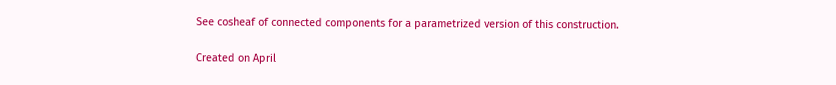See cosheaf of connected components for a parametrized version of this construction.

Created on April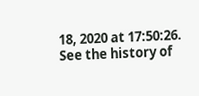18, 2020 at 17:50:26. See the history of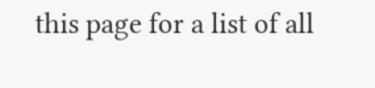this page for a list of all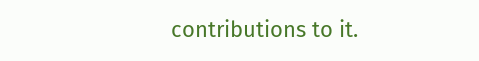contributions to it.